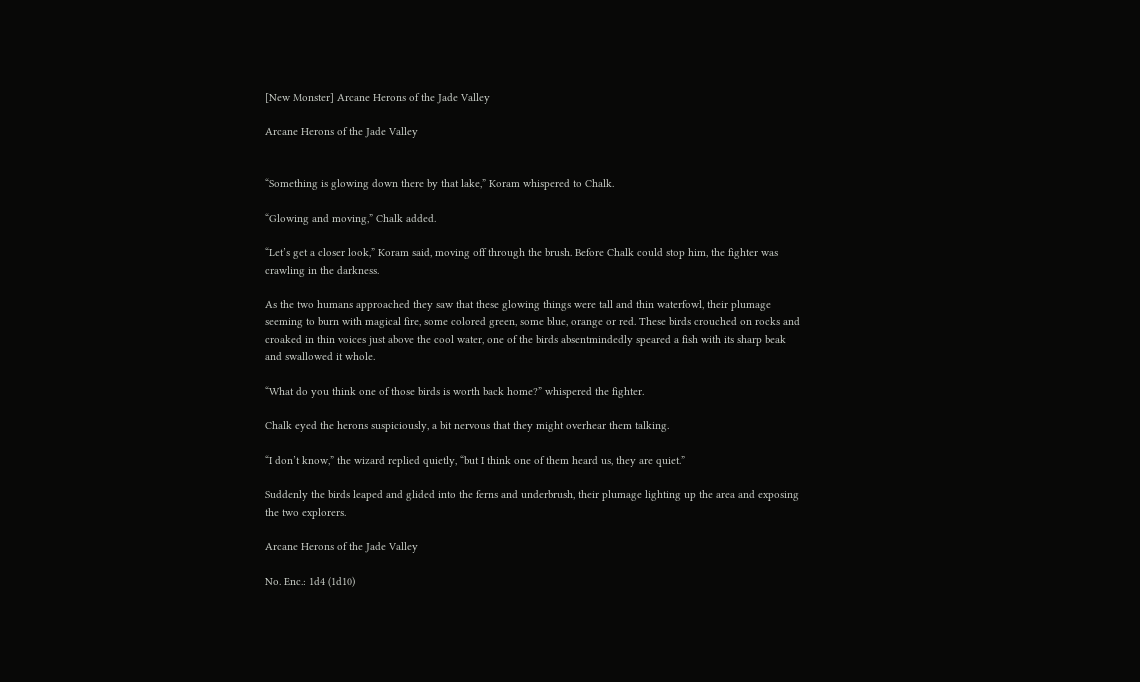[New Monster] Arcane Herons of the Jade Valley

Arcane Herons of the Jade Valley


“Something is glowing down there by that lake,” Koram whispered to Chalk.

“Glowing and moving,” Chalk added.

“Let’s get a closer look,” Koram said, moving off through the brush. Before Chalk could stop him, the fighter was crawling in the darkness.

As the two humans approached they saw that these glowing things were tall and thin waterfowl, their plumage seeming to burn with magical fire, some colored green, some blue, orange or red. These birds crouched on rocks and croaked in thin voices just above the cool water, one of the birds absentmindedly speared a fish with its sharp beak and swallowed it whole.

“What do you think one of those birds is worth back home?” whispered the fighter.

Chalk eyed the herons suspiciously, a bit nervous that they might overhear them talking.

“I don’t know,” the wizard replied quietly, “but I think one of them heard us, they are quiet.”

Suddenly the birds leaped and glided into the ferns and underbrush, their plumage lighting up the area and exposing the two explorers.

Arcane Herons of the Jade Valley

No. Enc.: 1d4 (1d10)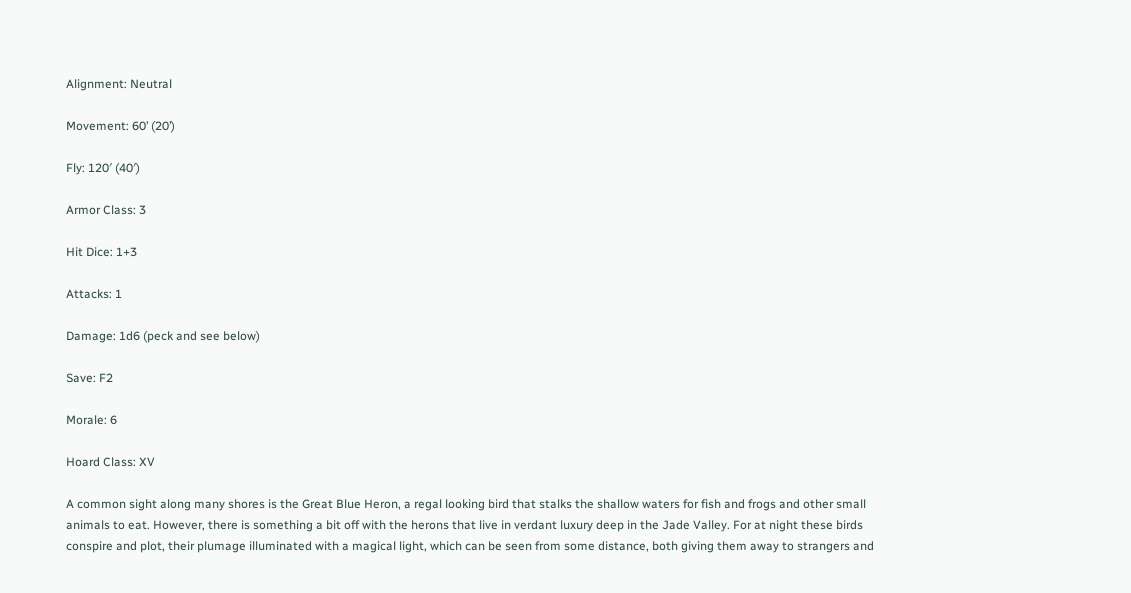Alignment: Neutral

Movement: 60’ (20’)

Fly: 120′ (40′)

Armor Class: 3

Hit Dice: 1+3

Attacks: 1

Damage: 1d6 (peck and see below)

Save: F2

Morale: 6

Hoard Class: XV

A common sight along many shores is the Great Blue Heron, a regal looking bird that stalks the shallow waters for fish and frogs and other small animals to eat. However, there is something a bit off with the herons that live in verdant luxury deep in the Jade Valley. For at night these birds conspire and plot, their plumage illuminated with a magical light, which can be seen from some distance, both giving them away to strangers and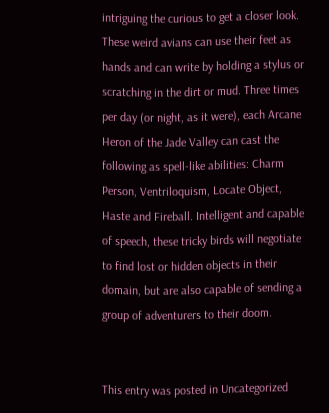intriguing the curious to get a closer look. These weird avians can use their feet as hands and can write by holding a stylus or scratching in the dirt or mud. Three times per day (or night, as it were), each Arcane Heron of the Jade Valley can cast the following as spell-like abilities: Charm Person, Ventriloquism, Locate Object, Haste and Fireball. Intelligent and capable of speech, these tricky birds will negotiate to find lost or hidden objects in their domain, but are also capable of sending a group of adventurers to their doom.


This entry was posted in Uncategorized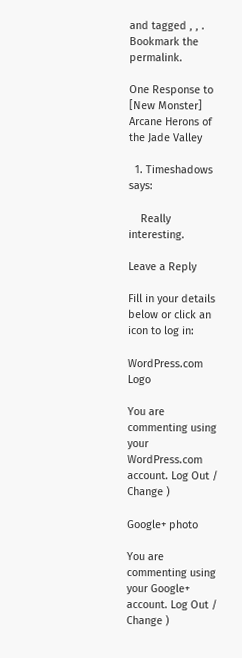and tagged , , . Bookmark the permalink.

One Response to [New Monster] Arcane Herons of the Jade Valley

  1. Timeshadows says:

    Really interesting.

Leave a Reply

Fill in your details below or click an icon to log in:

WordPress.com Logo

You are commenting using your WordPress.com account. Log Out /  Change )

Google+ photo

You are commenting using your Google+ account. Log Out /  Change )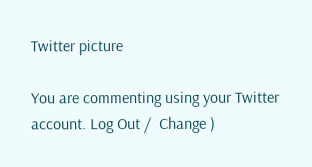Twitter picture

You are commenting using your Twitter account. Log Out /  Change )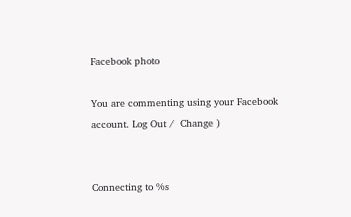Facebook photo

You are commenting using your Facebook account. Log Out /  Change )


Connecting to %s